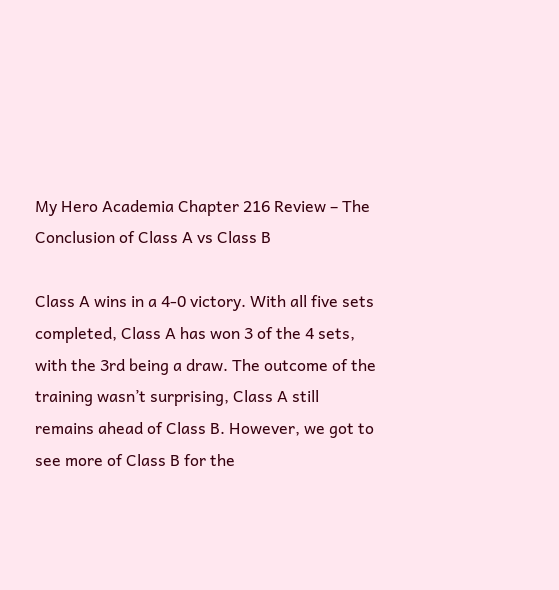My Hero Academia Chapter 216 Review – The Conclusion of Class A vs Class B

Class A wins in a 4-0 victory. With all five sets completed, Class A has won 3 of the 4 sets, with the 3rd being a draw. The outcome of the training wasn’t surprising, Class A still remains ahead of Class B. However, we got to see more of Class B for the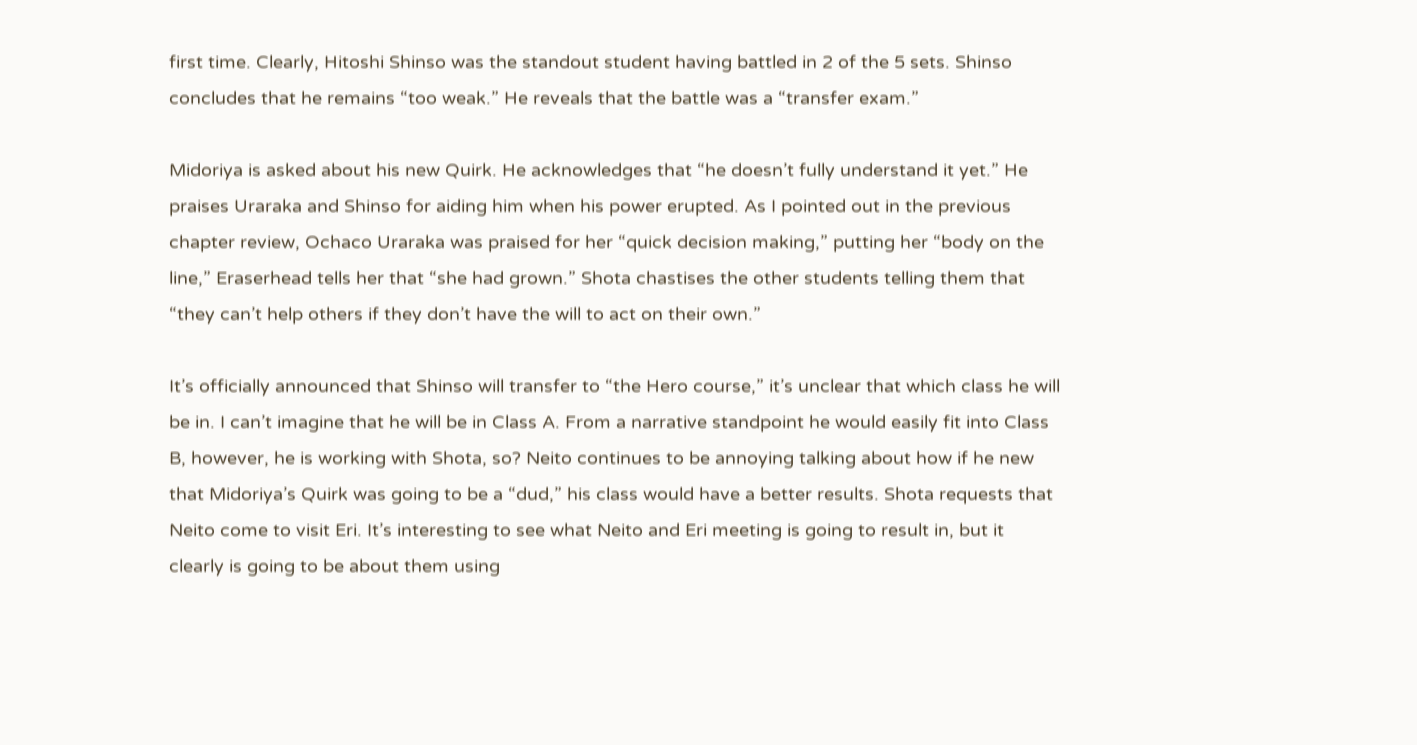first time. Clearly, Hitoshi Shinso was the standout student having battled in 2 of the 5 sets. Shinso concludes that he remains “too weak.” He reveals that the battle was a “transfer exam.”

Midoriya is asked about his new Quirk. He acknowledges that “he doesn’t fully understand it yet.” He praises Uraraka and Shinso for aiding him when his power erupted. As I pointed out in the previous chapter review, Ochaco Uraraka was praised for her “quick decision making,” putting her “body on the line,” Eraserhead tells her that “she had grown.” Shota chastises the other students telling them that “they can’t help others if they don’t have the will to act on their own.”

It’s officially announced that Shinso will transfer to “the Hero course,” it’s unclear that which class he will be in. I can’t imagine that he will be in Class A. From a narrative standpoint he would easily fit into Class B, however, he is working with Shota, so? Neito continues to be annoying talking about how if he new that Midoriya’s Quirk was going to be a “dud,” his class would have a better results. Shota requests that Neito come to visit Eri. It’s interesting to see what Neito and Eri meeting is going to result in, but it clearly is going to be about them using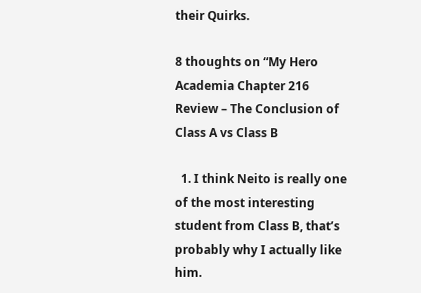their Quirks.

8 thoughts on “My Hero Academia Chapter 216 Review – The Conclusion of Class A vs Class B

  1. I think Neito is really one of the most interesting student from Class B, that’s probably why I actually like him.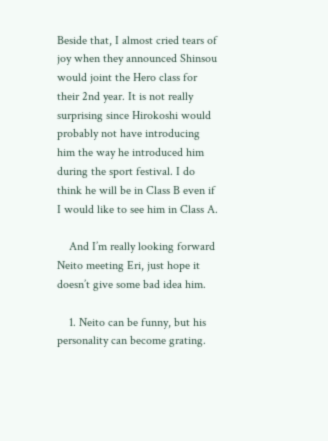Beside that, I almost cried tears of joy when they announced Shinsou would joint the Hero class for their 2nd year. It is not really surprising since Hirokoshi would probably not have introducing him the way he introduced him during the sport festival. I do think he will be in Class B even if I would like to see him in Class A.

    And I’m really looking forward Neito meeting Eri, just hope it doesn’t give some bad idea him.

    1. Neito can be funny, but his personality can become grating.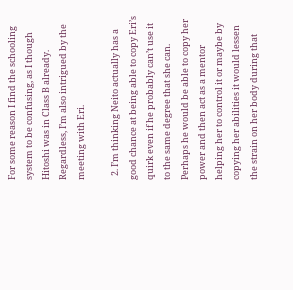For some reason I find the schooling system to be confusing, as I though Hitoshi was in Class B already. Regardless, I’m also intrigued by the meeting with Eri.

  2. I’m thinking Neito actually has a good chance at being able to copy Eri’s quirk even if he probably can’t use it to the same degree that she can. Perhaps he would be able to copy her power and then act as a mentor helping her to control it or maybe by copying her abilities it would lessen the strain on her body during that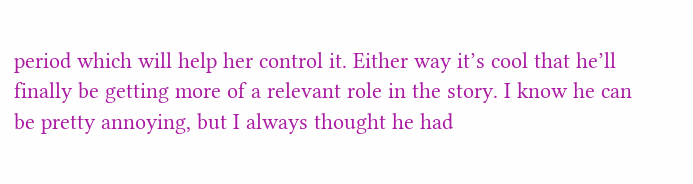period which will help her control it. Either way it’s cool that he’ll finally be getting more of a relevant role in the story. I know he can be pretty annoying, but I always thought he had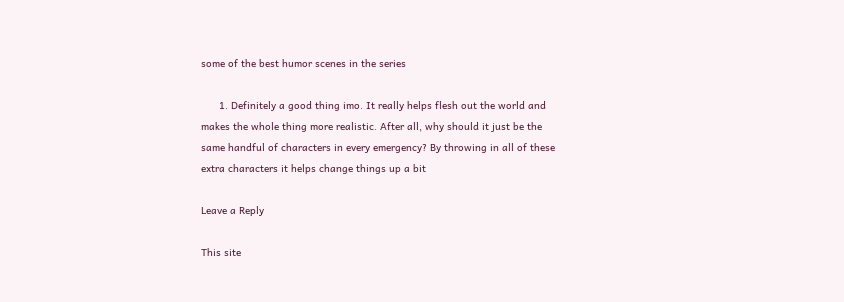some of the best humor scenes in the series

      1. Definitely a good thing imo. It really helps flesh out the world and makes the whole thing more realistic. After all, why should it just be the same handful of characters in every emergency? By throwing in all of these extra characters it helps change things up a bit

Leave a Reply

This site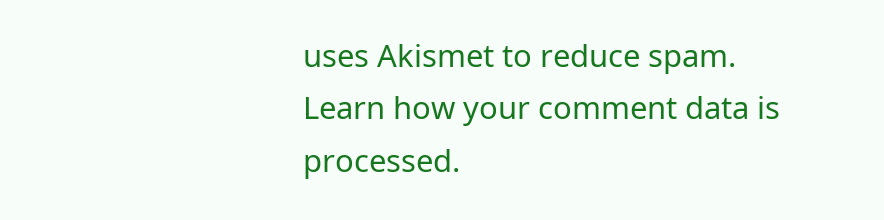uses Akismet to reduce spam. Learn how your comment data is processed.